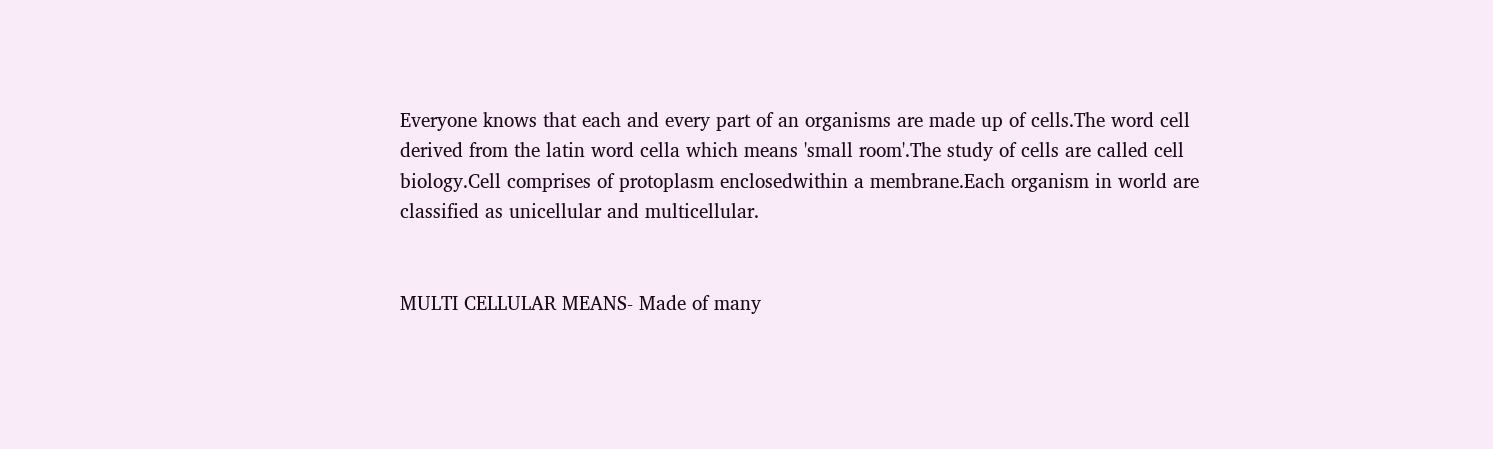Everyone knows that each and every part of an organisms are made up of cells.The word cell derived from the latin word cella which means 'small room'.The study of cells are called cell biology.Cell comprises of protoplasm enclosedwithin a membrane.Each organism in world are classified as unicellular and multicellular.


MULTI CELLULAR MEANS- Made of many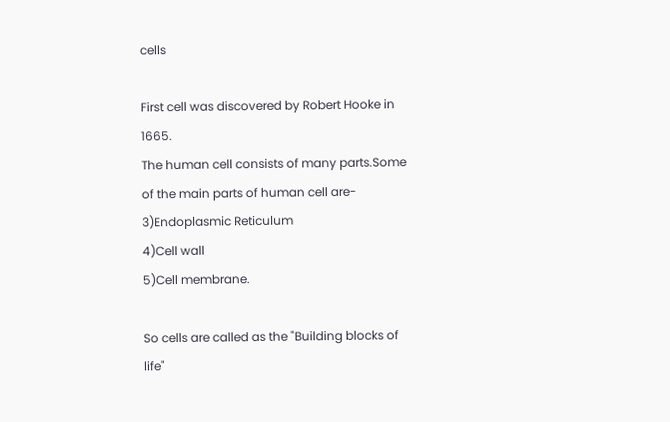cells

First cell was discovered by Robert Hooke in 1665.
The human cell consists of many parts.Some of the main parts of human cell are-
3)Endoplasmic Reticulum
4)Cell wall
5)Cell membrane.

So cells are called as the "Building blocks of life"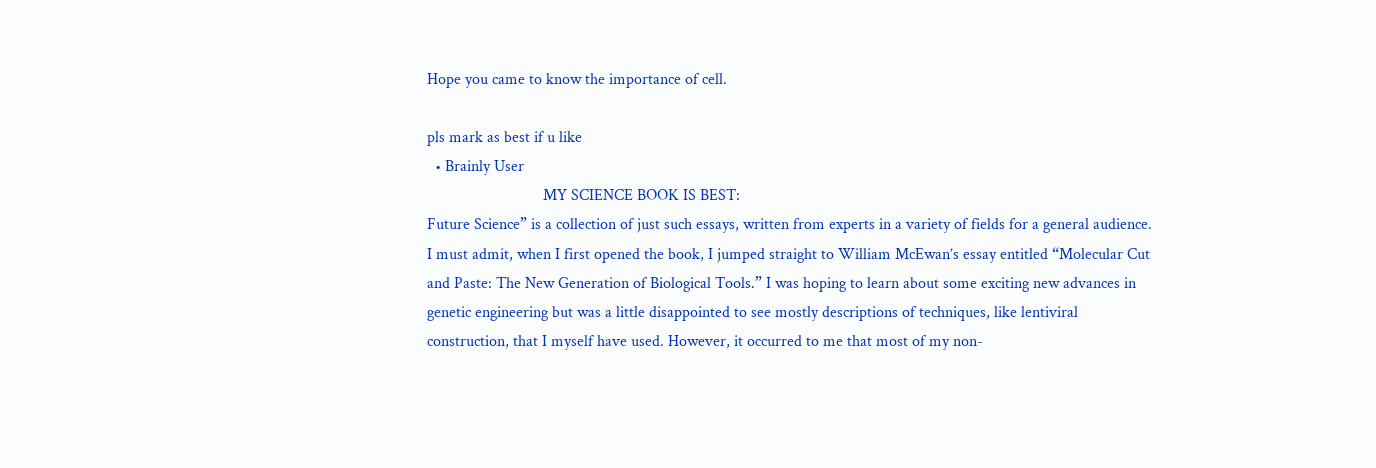Hope you came to know the importance of cell.

pls mark as best if u like
  • Brainly User
                             MY SCIENCE BOOK IS BEST:
Future Science” is a collection of just such essays, written from experts in a variety of fields for a general audience. I must admit, when I first opened the book, I jumped straight to William McEwan’s essay entitled “Molecular Cut and Paste: The New Generation of Biological Tools.” I was hoping to learn about some exciting new advances in genetic engineering but was a little disappointed to see mostly descriptions of techniques, like lentiviral construction, that I myself have used. However, it occurred to me that most of my non-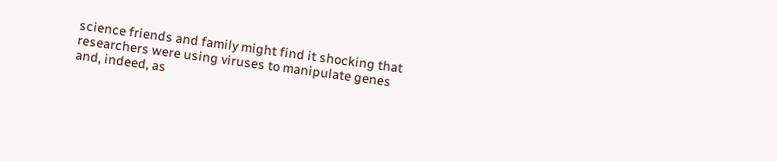science friends and family might find it shocking that researchers were using viruses to manipulate genes and, indeed, as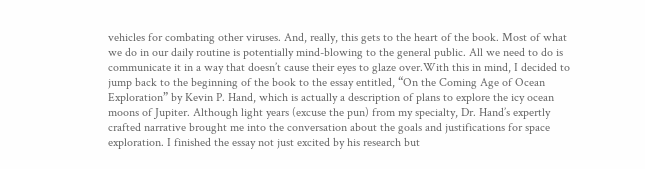vehicles for combating other viruses. And, really, this gets to the heart of the book. Most of what we do in our daily routine is potentially mind-blowing to the general public. All we need to do is communicate it in a way that doesn’t cause their eyes to glaze over.With this in mind, I decided to jump back to the beginning of the book to the essay entitled, “On the Coming Age of Ocean Exploration” by Kevin P. Hand, which is actually a description of plans to explore the icy ocean moons of Jupiter. Although light years (excuse the pun) from my specialty, Dr. Hand’s expertly crafted narrative brought me into the conversation about the goals and justifications for space exploration. I finished the essay not just excited by his research but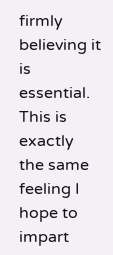firmly believing it is essential. This is exactly the same feeling I hope to impart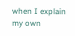when I explain my own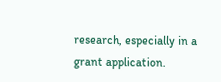research, especially in a grant application.